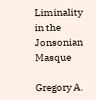Liminality in the Jonsonian Masque

Gregory A.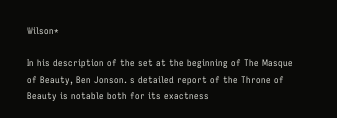Wilson*

In his description of the set at the beginning of The Masque of Beauty, Ben Jonson. s detailed report of the Throne of Beauty is notable both for its exactness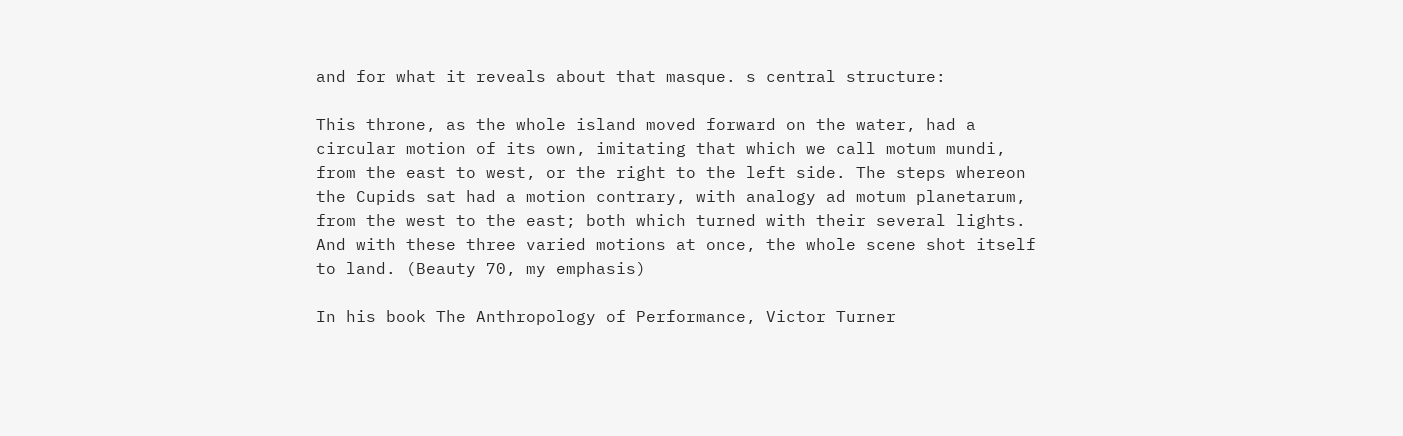and for what it reveals about that masque. s central structure:

This throne, as the whole island moved forward on the water, had a circular motion of its own, imitating that which we call motum mundi, from the east to west, or the right to the left side. The steps whereon the Cupids sat had a motion contrary, with analogy ad motum planetarum, from the west to the east; both which turned with their several lights. And with these three varied motions at once, the whole scene shot itself to land. (Beauty 70, my emphasis)

In his book The Anthropology of Performance, Victor Turner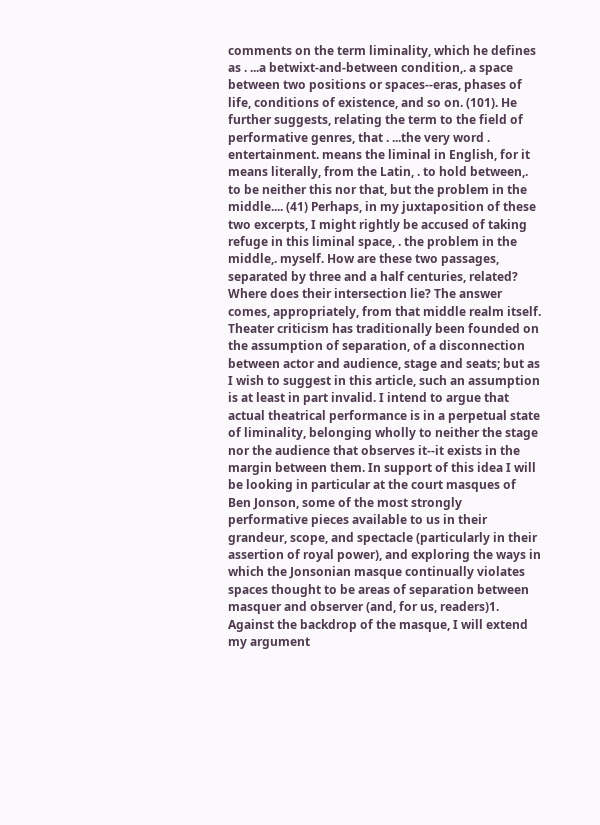comments on the term liminality, which he defines as . ...a betwixt-and-between condition,. a space between two positions or spaces--eras, phases of life, conditions of existence, and so on. (101). He further suggests, relating the term to the field of performative genres, that . ...the very word . entertainment. means the liminal in English, for it means literally, from the Latin, . to hold between,. to be neither this nor that, but the problem in the middle.... (41) Perhaps, in my juxtaposition of these two excerpts, I might rightly be accused of taking refuge in this liminal space, . the problem in the middle,. myself. How are these two passages, separated by three and a half centuries, related? Where does their intersection lie? The answer comes, appropriately, from that middle realm itself. Theater criticism has traditionally been founded on the assumption of separation, of a disconnection between actor and audience, stage and seats; but as I wish to suggest in this article, such an assumption is at least in part invalid. I intend to argue that actual theatrical performance is in a perpetual state of liminality, belonging wholly to neither the stage nor the audience that observes it--it exists in the margin between them. In support of this idea I will be looking in particular at the court masques of Ben Jonson, some of the most strongly performative pieces available to us in their grandeur, scope, and spectacle (particularly in their assertion of royal power), and exploring the ways in which the Jonsonian masque continually violates spaces thought to be areas of separation between masquer and observer (and, for us, readers)1. Against the backdrop of the masque, I will extend my argument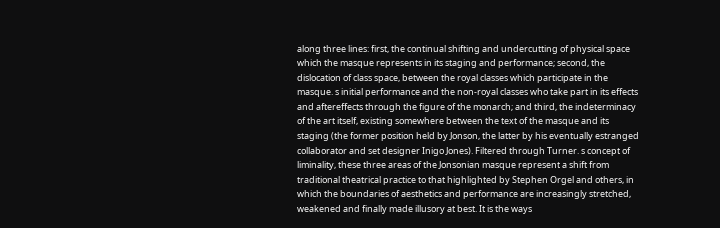along three lines: first, the continual shifting and undercutting of physical space which the masque represents in its staging and performance; second, the dislocation of class space, between the royal classes which participate in the masque. s initial performance and the non-royal classes who take part in its effects and aftereffects through the figure of the monarch; and third, the indeterminacy of the art itself, existing somewhere between the text of the masque and its staging (the former position held by Jonson, the latter by his eventually estranged collaborator and set designer Inigo Jones). Filtered through Turner. s concept of liminality, these three areas of the Jonsonian masque represent a shift from traditional theatrical practice to that highlighted by Stephen Orgel and others, in which the boundaries of aesthetics and performance are increasingly stretched, weakened and finally made illusory at best. It is the ways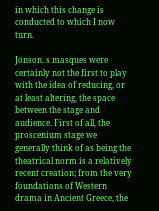in which this change is conducted to which I now turn.

Jonson. s masques were certainly not the first to play with the idea of reducing, or at least altering, the space between the stage and audience. First of all, the proscenium stage we generally think of as being the theatrical norm is a relatively recent creation; from the very foundations of Western drama in Ancient Greece, the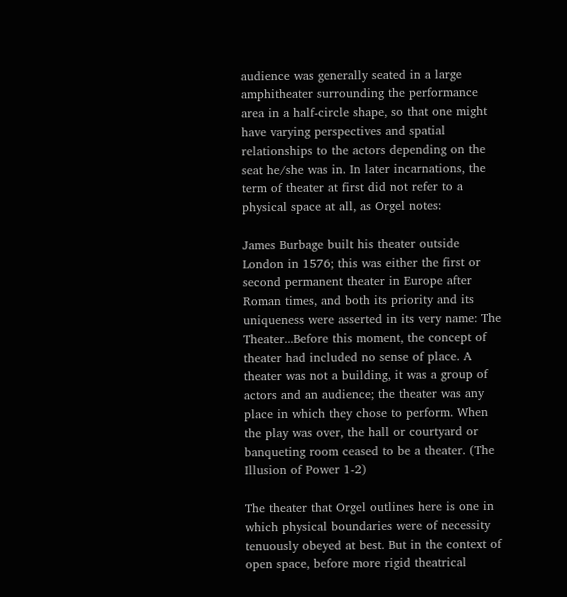audience was generally seated in a large amphitheater surrounding the performance area in a half-circle shape, so that one might have varying perspectives and spatial relationships to the actors depending on the seat he/she was in. In later incarnations, the term of theater at first did not refer to a physical space at all, as Orgel notes:

James Burbage built his theater outside London in 1576; this was either the first or second permanent theater in Europe after Roman times, and both its priority and its uniqueness were asserted in its very name: The Theater...Before this moment, the concept of theater had included no sense of place. A theater was not a building, it was a group of actors and an audience; the theater was any place in which they chose to perform. When the play was over, the hall or courtyard or banqueting room ceased to be a theater. (The Illusion of Power 1-2)

The theater that Orgel outlines here is one in which physical boundaries were of necessity tenuously obeyed at best. But in the context of open space, before more rigid theatrical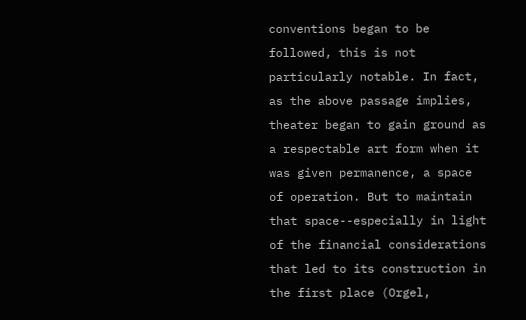conventions began to be followed, this is not particularly notable. In fact, as the above passage implies, theater began to gain ground as a respectable art form when it was given permanence, a space of operation. But to maintain that space--especially in light of the financial considerations that led to its construction in the first place (Orgel,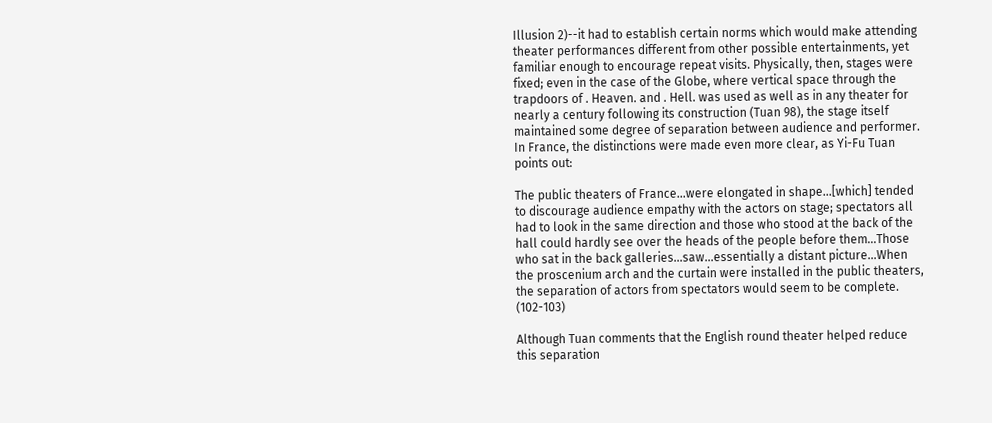Illusion 2)--it had to establish certain norms which would make attending theater performances different from other possible entertainments, yet familiar enough to encourage repeat visits. Physically, then, stages were fixed; even in the case of the Globe, where vertical space through the trapdoors of . Heaven. and . Hell. was used as well as in any theater for nearly a century following its construction (Tuan 98), the stage itself maintained some degree of separation between audience and performer. In France, the distinctions were made even more clear, as Yi-Fu Tuan points out:

The public theaters of France...were elongated in shape...[which] tended to discourage audience empathy with the actors on stage; spectators all had to look in the same direction and those who stood at the back of the hall could hardly see over the heads of the people before them...Those who sat in the back galleries...saw...essentially a distant picture...When the proscenium arch and the curtain were installed in the public theaters, the separation of actors from spectators would seem to be complete. (102-103)

Although Tuan comments that the English round theater helped reduce this separation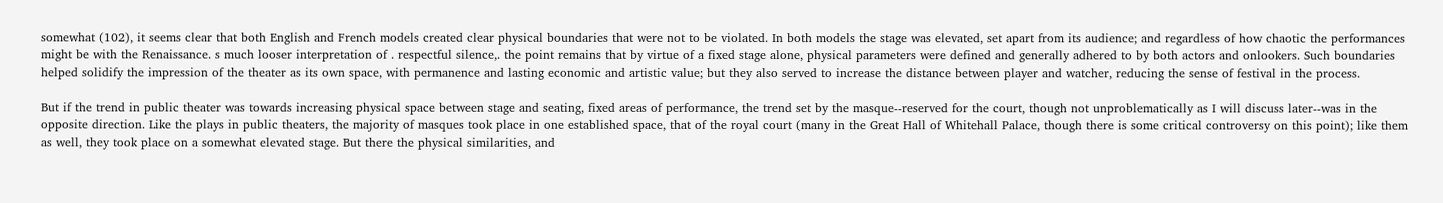somewhat (102), it seems clear that both English and French models created clear physical boundaries that were not to be violated. In both models the stage was elevated, set apart from its audience; and regardless of how chaotic the performances might be with the Renaissance. s much looser interpretation of . respectful silence,. the point remains that by virtue of a fixed stage alone, physical parameters were defined and generally adhered to by both actors and onlookers. Such boundaries helped solidify the impression of the theater as its own space, with permanence and lasting economic and artistic value; but they also served to increase the distance between player and watcher, reducing the sense of festival in the process.

But if the trend in public theater was towards increasing physical space between stage and seating, fixed areas of performance, the trend set by the masque--reserved for the court, though not unproblematically as I will discuss later--was in the opposite direction. Like the plays in public theaters, the majority of masques took place in one established space, that of the royal court (many in the Great Hall of Whitehall Palace, though there is some critical controversy on this point); like them as well, they took place on a somewhat elevated stage. But there the physical similarities, and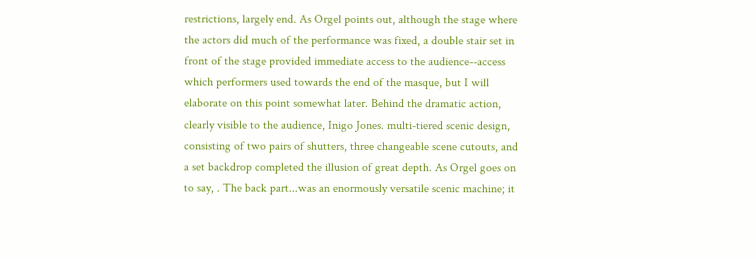restrictions, largely end. As Orgel points out, although the stage where the actors did much of the performance was fixed, a double stair set in front of the stage provided immediate access to the audience--access which performers used towards the end of the masque, but I will elaborate on this point somewhat later. Behind the dramatic action, clearly visible to the audience, Inigo Jones. multi-tiered scenic design, consisting of two pairs of shutters, three changeable scene cutouts, and a set backdrop completed the illusion of great depth. As Orgel goes on to say, . The back part...was an enormously versatile scenic machine; it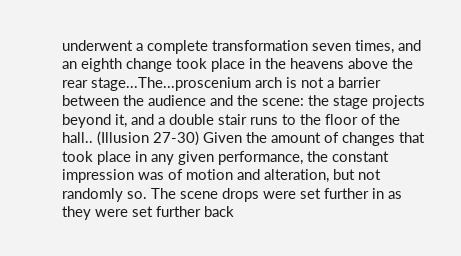underwent a complete transformation seven times, and an eighth change took place in the heavens above the rear stage...The...proscenium arch is not a barrier between the audience and the scene: the stage projects beyond it, and a double stair runs to the floor of the hall.. (Illusion 27-30) Given the amount of changes that took place in any given performance, the constant impression was of motion and alteration, but not randomly so. The scene drops were set further in as they were set further back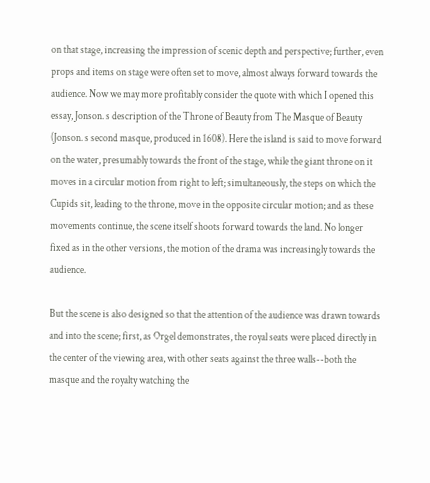on that stage, increasing the impression of scenic depth and perspective; further, even props and items on stage were often set to move, almost always forward towards the audience. Now we may more profitably consider the quote with which I opened this essay, Jonson. s description of the Throne of Beauty from The Masque of Beauty (Jonson. s second masque, produced in 1608). Here the island is said to move forward on the water, presumably towards the front of the stage, while the giant throne on it moves in a circular motion from right to left; simultaneously, the steps on which the Cupids sit, leading to the throne, move in the opposite circular motion; and as these movements continue, the scene itself shoots forward towards the land. No longer fixed as in the other versions, the motion of the drama was increasingly towards the audience.

But the scene is also designed so that the attention of the audience was drawn towards and into the scene; first, as Orgel demonstrates, the royal seats were placed directly in the center of the viewing area, with other seats against the three walls--both the masque and the royalty watching the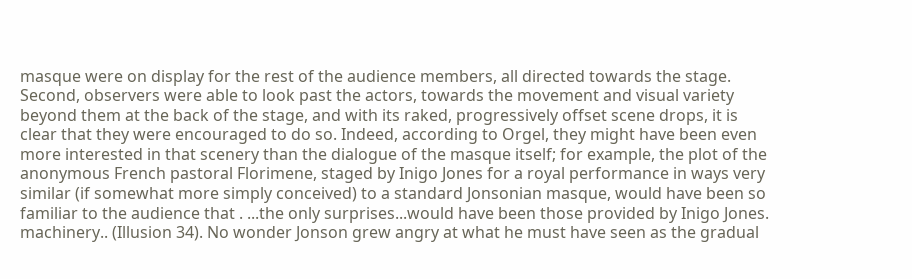masque were on display for the rest of the audience members, all directed towards the stage. Second, observers were able to look past the actors, towards the movement and visual variety beyond them at the back of the stage, and with its raked, progressively offset scene drops, it is clear that they were encouraged to do so. Indeed, according to Orgel, they might have been even more interested in that scenery than the dialogue of the masque itself; for example, the plot of the anonymous French pastoral Florimene, staged by Inigo Jones for a royal performance in ways very similar (if somewhat more simply conceived) to a standard Jonsonian masque, would have been so familiar to the audience that . ...the only surprises...would have been those provided by Inigo Jones. machinery.. (Illusion 34). No wonder Jonson grew angry at what he must have seen as the gradual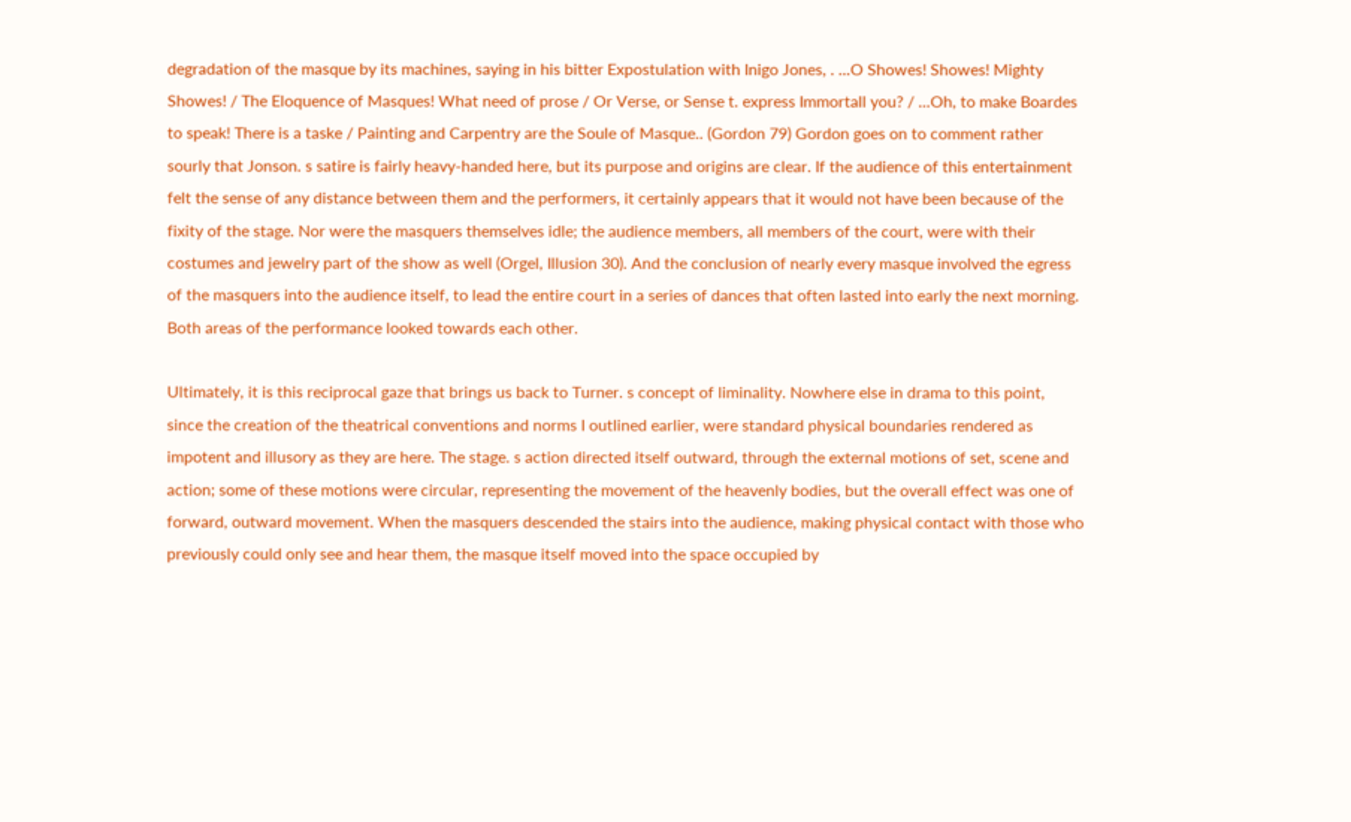degradation of the masque by its machines, saying in his bitter Expostulation with Inigo Jones, . ...O Showes! Showes! Mighty Showes! / The Eloquence of Masques! What need of prose / Or Verse, or Sense t. express Immortall you? / ...Oh, to make Boardes to speak! There is a taske / Painting and Carpentry are the Soule of Masque.. (Gordon 79) Gordon goes on to comment rather sourly that Jonson. s satire is fairly heavy-handed here, but its purpose and origins are clear. If the audience of this entertainment felt the sense of any distance between them and the performers, it certainly appears that it would not have been because of the fixity of the stage. Nor were the masquers themselves idle; the audience members, all members of the court, were with their costumes and jewelry part of the show as well (Orgel, Illusion 30). And the conclusion of nearly every masque involved the egress of the masquers into the audience itself, to lead the entire court in a series of dances that often lasted into early the next morning. Both areas of the performance looked towards each other.

Ultimately, it is this reciprocal gaze that brings us back to Turner. s concept of liminality. Nowhere else in drama to this point, since the creation of the theatrical conventions and norms I outlined earlier, were standard physical boundaries rendered as impotent and illusory as they are here. The stage. s action directed itself outward, through the external motions of set, scene and action; some of these motions were circular, representing the movement of the heavenly bodies, but the overall effect was one of forward, outward movement. When the masquers descended the stairs into the audience, making physical contact with those who previously could only see and hear them, the masque itself moved into the space occupied by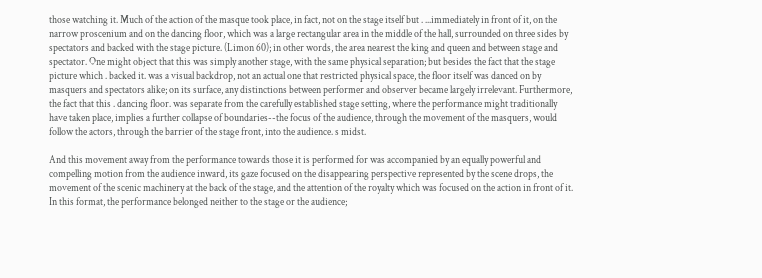those watching it. Much of the action of the masque took place, in fact, not on the stage itself but . ...immediately in front of it, on the narrow proscenium and on the dancing floor, which was a large rectangular area in the middle of the hall, surrounded on three sides by spectators and backed with the stage picture. (Limon 60); in other words, the area nearest the king and queen and between stage and spectator. One might object that this was simply another stage, with the same physical separation; but besides the fact that the stage picture which . backed it. was a visual backdrop, not an actual one that restricted physical space, the floor itself was danced on by masquers and spectators alike; on its surface, any distinctions between performer and observer became largely irrelevant. Furthermore, the fact that this . dancing floor. was separate from the carefully established stage setting, where the performance might traditionally have taken place, implies a further collapse of boundaries--the focus of the audience, through the movement of the masquers, would follow the actors, through the barrier of the stage front, into the audience. s midst.

And this movement away from the performance towards those it is performed for was accompanied by an equally powerful and compelling motion from the audience inward, its gaze focused on the disappearing perspective represented by the scene drops, the movement of the scenic machinery at the back of the stage, and the attention of the royalty which was focused on the action in front of it. In this format, the performance belonged neither to the stage or the audience;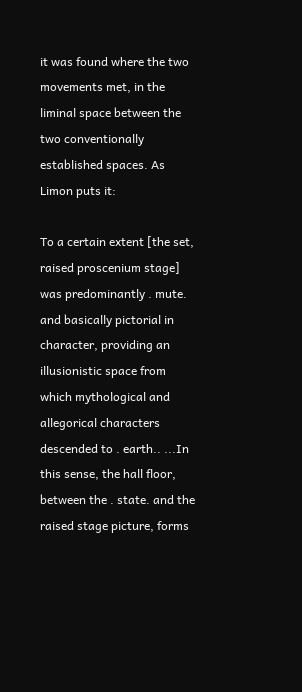it was found where the two movements met, in the liminal space between the two conventionally established spaces. As Limon puts it:

To a certain extent [the set, raised proscenium stage] was predominantly . mute. and basically pictorial in character, providing an illusionistic space from which mythological and allegorical characters descended to . earth.. ...In this sense, the hall floor, between the . state. and the raised stage picture, forms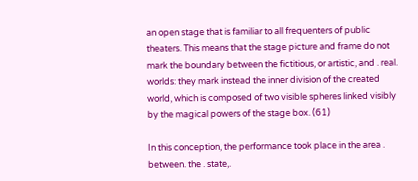an open stage that is familiar to all frequenters of public theaters. This means that the stage picture and frame do not mark the boundary between the fictitious, or artistic, and . real. worlds: they mark instead the inner division of the created world, which is composed of two visible spheres linked visibly by the magical powers of the stage box. (61)

In this conception, the performance took place in the area . between. the . state,.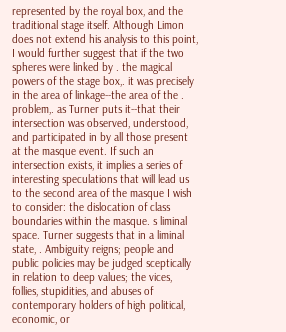represented by the royal box, and the traditional stage itself. Although Limon does not extend his analysis to this point, I would further suggest that if the two spheres were linked by . the magical powers of the stage box,. it was precisely in the area of linkage--the area of the . problem,. as Turner puts it--that their intersection was observed, understood, and participated in by all those present at the masque event. If such an intersection exists, it implies a series of interesting speculations that will lead us to the second area of the masque I wish to consider: the dislocation of class boundaries within the masque. s liminal space. Turner suggests that in a liminal state, . Ambiguity reigns; people and public policies may be judged sceptically in relation to deep values; the vices, follies, stupidities, and abuses of contemporary holders of high political, economic, or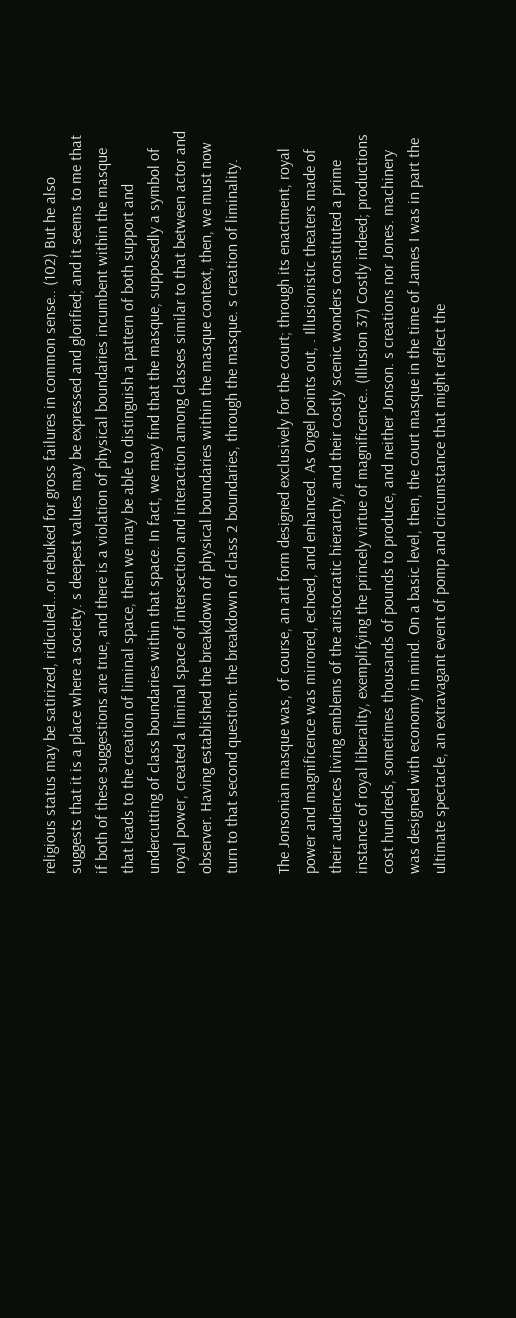religious status may be satirized, ridiculed...or rebuked for gross failures in common sense.. (102) But he also suggests that it is a place where a society. s deepest values may be expressed and glorified; and it seems to me that if both of these suggestions are true, and there is a violation of physical boundaries incumbent within the masque that leads to the creation of liminal space, then we may be able to distinguish a pattern of both support and undercutting of class boundaries within that space. In fact, we may find that the masque, supposedly a symbol of royal power, created a liminal space of intersection and interaction among classes similar to that between actor and observer. Having established the breakdown of physical boundaries within the masque context, then, we must now turn to that second question: the breakdown of class 2 boundaries, through the masque. s creation of liminality.

The Jonsonian masque was, of course, an art form designed exclusively for the court; through its enactment, royal power and magnificence was mirrored, echoed, and enhanced. As Orgel points out, . Illusionistic theaters made of their audiences living emblems of the aristocratic hierarchy, and their costly scenic wonders constituted a prime instance of royal liberality, exemplifying the princely virtue of magnificence.. (Illusion 37) Costly indeed; productions cost hundreds, sometimes thousands of pounds to produce, and neither Jonson. s creations nor Jones. machinery was designed with economy in mind. On a basic level, then, the court masque in the time of James I was in part the ultimate spectacle, an extravagant event of pomp and circumstance that might reflect the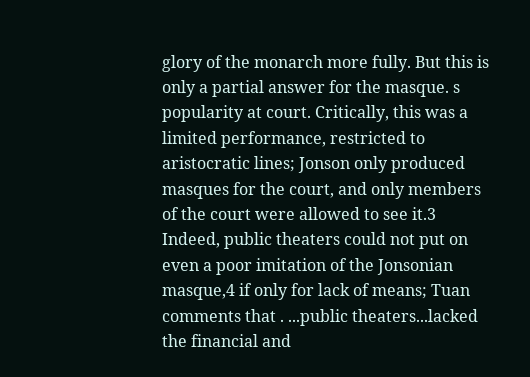glory of the monarch more fully. But this is only a partial answer for the masque. s popularity at court. Critically, this was a limited performance, restricted to aristocratic lines; Jonson only produced masques for the court, and only members of the court were allowed to see it.3 Indeed, public theaters could not put on even a poor imitation of the Jonsonian masque,4 if only for lack of means; Tuan comments that . ...public theaters...lacked the financial and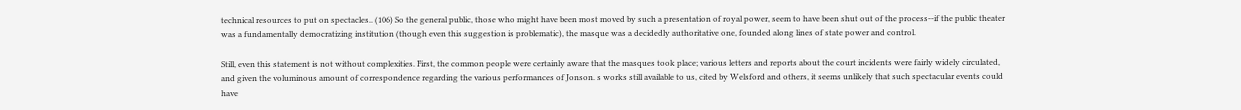technical resources to put on spectacles.. (106) So the general public, those who might have been most moved by such a presentation of royal power, seem to have been shut out of the process--if the public theater was a fundamentally democratizing institution (though even this suggestion is problematic), the masque was a decidedly authoritative one, founded along lines of state power and control.

Still, even this statement is not without complexities. First, the common people were certainly aware that the masques took place; various letters and reports about the court incidents were fairly widely circulated, and given the voluminous amount of correspondence regarding the various performances of Jonson. s works still available to us, cited by Welsford and others, it seems unlikely that such spectacular events could have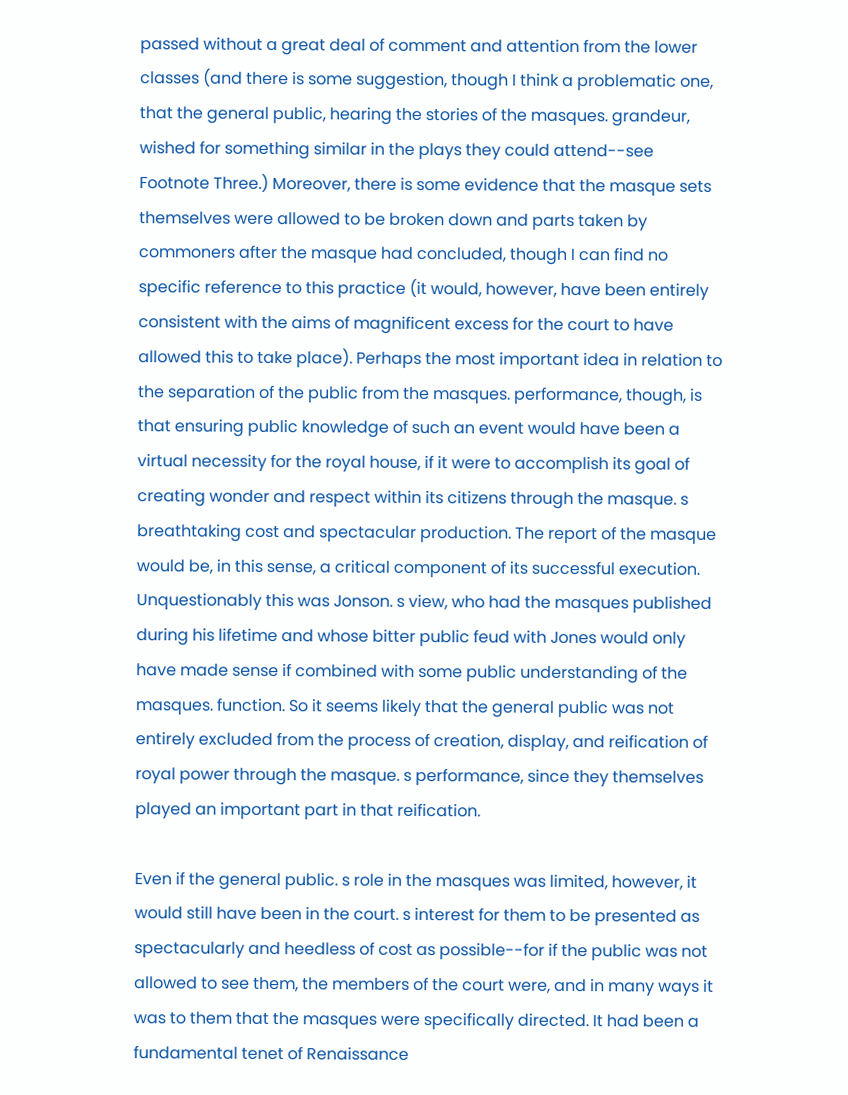passed without a great deal of comment and attention from the lower classes (and there is some suggestion, though I think a problematic one, that the general public, hearing the stories of the masques. grandeur, wished for something similar in the plays they could attend--see Footnote Three.) Moreover, there is some evidence that the masque sets themselves were allowed to be broken down and parts taken by commoners after the masque had concluded, though I can find no specific reference to this practice (it would, however, have been entirely consistent with the aims of magnificent excess for the court to have allowed this to take place). Perhaps the most important idea in relation to the separation of the public from the masques. performance, though, is that ensuring public knowledge of such an event would have been a virtual necessity for the royal house, if it were to accomplish its goal of creating wonder and respect within its citizens through the masque. s breathtaking cost and spectacular production. The report of the masque would be, in this sense, a critical component of its successful execution. Unquestionably this was Jonson. s view, who had the masques published during his lifetime and whose bitter public feud with Jones would only have made sense if combined with some public understanding of the masques. function. So it seems likely that the general public was not entirely excluded from the process of creation, display, and reification of royal power through the masque. s performance, since they themselves played an important part in that reification.

Even if the general public. s role in the masques was limited, however, it would still have been in the court. s interest for them to be presented as spectacularly and heedless of cost as possible--for if the public was not allowed to see them, the members of the court were, and in many ways it was to them that the masques were specifically directed. It had been a fundamental tenet of Renaissance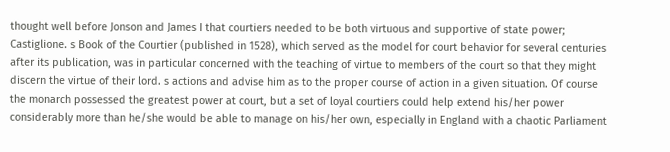thought well before Jonson and James I that courtiers needed to be both virtuous and supportive of state power; Castiglione. s Book of the Courtier (published in 1528), which served as the model for court behavior for several centuries after its publication, was in particular concerned with the teaching of virtue to members of the court so that they might discern the virtue of their lord. s actions and advise him as to the proper course of action in a given situation. Of course the monarch possessed the greatest power at court, but a set of loyal courtiers could help extend his/her power considerably more than he/she would be able to manage on his/her own, especially in England with a chaotic Parliament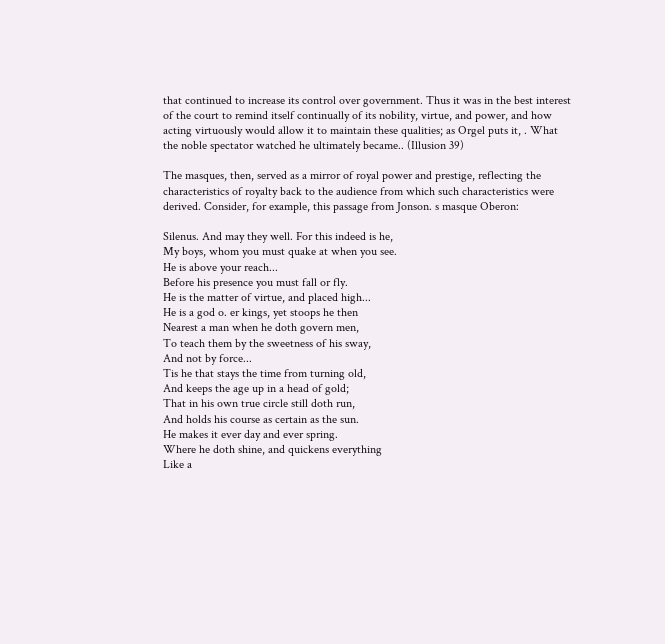that continued to increase its control over government. Thus it was in the best interest of the court to remind itself continually of its nobility, virtue, and power, and how acting virtuously would allow it to maintain these qualities; as Orgel puts it, . What the noble spectator watched he ultimately became.. (Illusion 39)

The masques, then, served as a mirror of royal power and prestige, reflecting the characteristics of royalty back to the audience from which such characteristics were derived. Consider, for example, this passage from Jonson. s masque Oberon:

Silenus. And may they well. For this indeed is he,
My boys, whom you must quake at when you see.
He is above your reach...
Before his presence you must fall or fly.
He is the matter of virtue, and placed high...
He is a god o. er kings, yet stoops he then
Nearest a man when he doth govern men,
To teach them by the sweetness of his sway,
And not by force...
Tis he that stays the time from turning old,
And keeps the age up in a head of gold;
That in his own true circle still doth run,
And holds his course as certain as the sun.
He makes it ever day and ever spring.
Where he doth shine, and quickens everything
Like a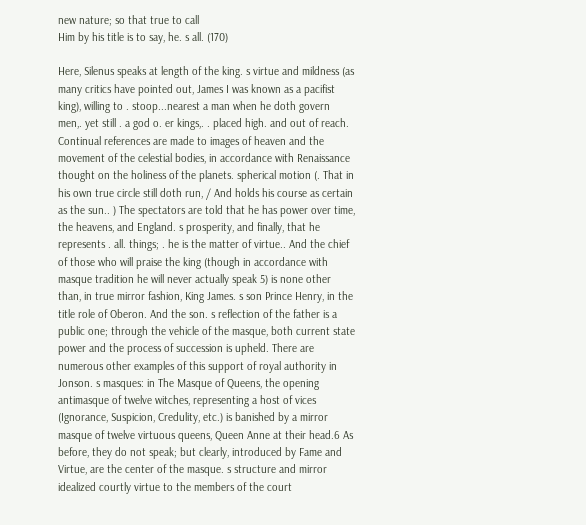new nature; so that true to call
Him by his title is to say, he. s all. (170)

Here, Silenus speaks at length of the king. s virtue and mildness (as many critics have pointed out, James I was known as a pacifist king), willing to . stoop...nearest a man when he doth govern men,. yet still . a god o. er kings,. . placed high. and out of reach. Continual references are made to images of heaven and the movement of the celestial bodies, in accordance with Renaissance thought on the holiness of the planets. spherical motion (. That in his own true circle still doth run, / And holds his course as certain as the sun.. ) The spectators are told that he has power over time, the heavens, and England. s prosperity, and finally, that he represents . all. things; . he is the matter of virtue.. And the chief of those who will praise the king (though in accordance with masque tradition he will never actually speak 5) is none other than, in true mirror fashion, King James. s son Prince Henry, in the title role of Oberon. And the son. s reflection of the father is a public one; through the vehicle of the masque, both current state power and the process of succession is upheld. There are numerous other examples of this support of royal authority in Jonson. s masques: in The Masque of Queens, the opening antimasque of twelve witches, representing a host of vices (Ignorance, Suspicion, Credulity, etc.) is banished by a mirror masque of twelve virtuous queens, Queen Anne at their head.6 As before, they do not speak; but clearly, introduced by Fame and Virtue, are the center of the masque. s structure and mirror idealized courtly virtue to the members of the court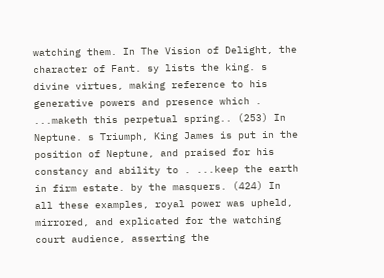watching them. In The Vision of Delight, the character of Fant. sy lists the king. s divine virtues, making reference to his generative powers and presence which . ...maketh this perpetual spring.. (253) In Neptune. s Triumph, King James is put in the position of Neptune, and praised for his constancy and ability to . ...keep the earth in firm estate. by the masquers. (424) In all these examples, royal power was upheld, mirrored, and explicated for the watching court audience, asserting the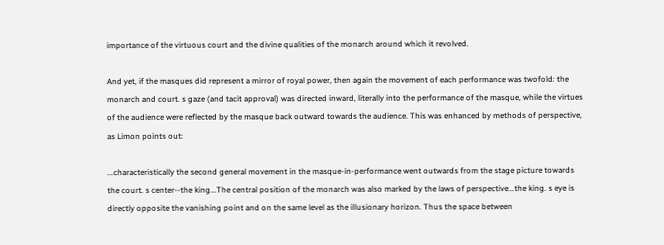importance of the virtuous court and the divine qualities of the monarch around which it revolved.

And yet, if the masques did represent a mirror of royal power, then again the movement of each performance was twofold: the monarch and court. s gaze (and tacit approval) was directed inward, literally into the performance of the masque, while the virtues of the audience were reflected by the masque back outward towards the audience. This was enhanced by methods of perspective, as Limon points out:

...characteristically the second general movement in the masque-in-performance went outwards from the stage picture towards the court. s center--the king...The central position of the monarch was also marked by the laws of perspective...the king. s eye is directly opposite the vanishing point and on the same level as the illusionary horizon. Thus the space between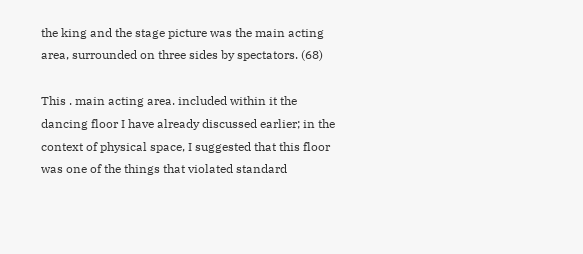the king and the stage picture was the main acting area, surrounded on three sides by spectators. (68)

This . main acting area. included within it the dancing floor I have already discussed earlier; in the context of physical space, I suggested that this floor was one of the things that violated standard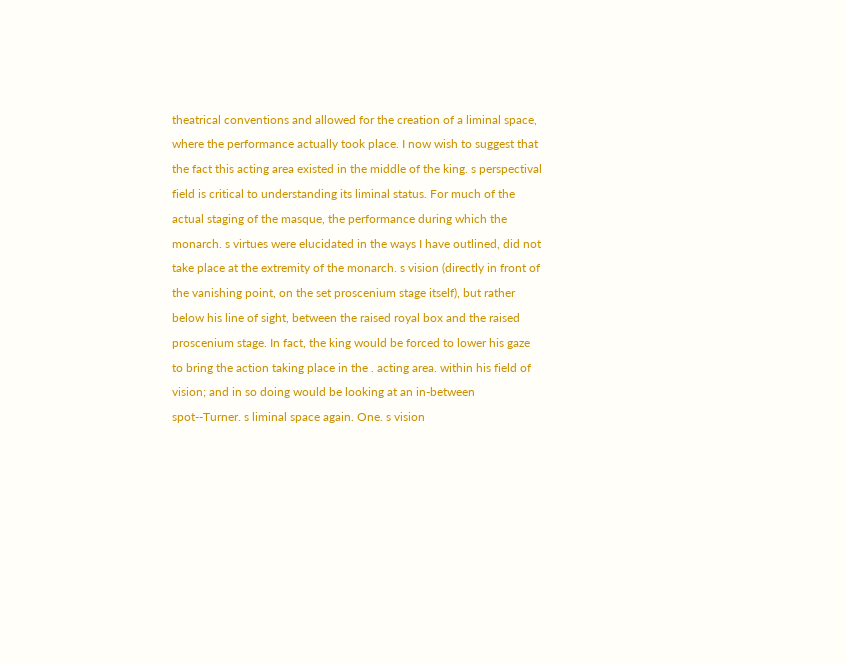theatrical conventions and allowed for the creation of a liminal space, where the performance actually took place. I now wish to suggest that the fact this acting area existed in the middle of the king. s perspectival field is critical to understanding its liminal status. For much of the actual staging of the masque, the performance during which the monarch. s virtues were elucidated in the ways I have outlined, did not take place at the extremity of the monarch. s vision (directly in front of the vanishing point, on the set proscenium stage itself), but rather below his line of sight, between the raised royal box and the raised proscenium stage. In fact, the king would be forced to lower his gaze to bring the action taking place in the . acting area. within his field of vision; and in so doing would be looking at an in-between spot--Turner. s liminal space again. One. s vision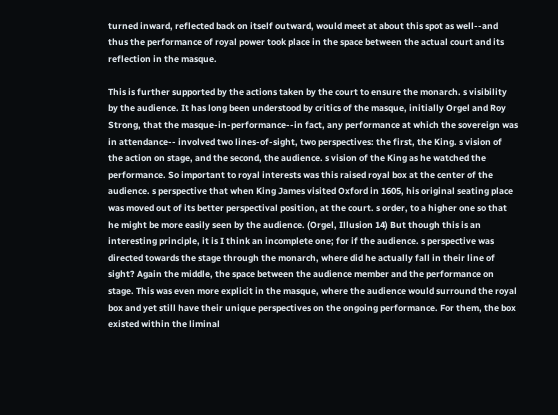turned inward, reflected back on itself outward, would meet at about this spot as well--and thus the performance of royal power took place in the space between the actual court and its reflection in the masque.

This is further supported by the actions taken by the court to ensure the monarch. s visibility by the audience. It has long been understood by critics of the masque, initially Orgel and Roy Strong, that the masque-in-performance--in fact, any performance at which the sovereign was in attendance-- involved two lines-of-sight, two perspectives: the first, the King. s vision of the action on stage, and the second, the audience. s vision of the King as he watched the performance. So important to royal interests was this raised royal box at the center of the audience. s perspective that when King James visited Oxford in 1605, his original seating place was moved out of its better perspectival position, at the court. s order, to a higher one so that he might be more easily seen by the audience. (Orgel, Illusion 14) But though this is an interesting principle, it is I think an incomplete one; for if the audience. s perspective was directed towards the stage through the monarch, where did he actually fall in their line of sight? Again the middle, the space between the audience member and the performance on stage. This was even more explicit in the masque, where the audience would surround the royal box and yet still have their unique perspectives on the ongoing performance. For them, the box existed within the liminal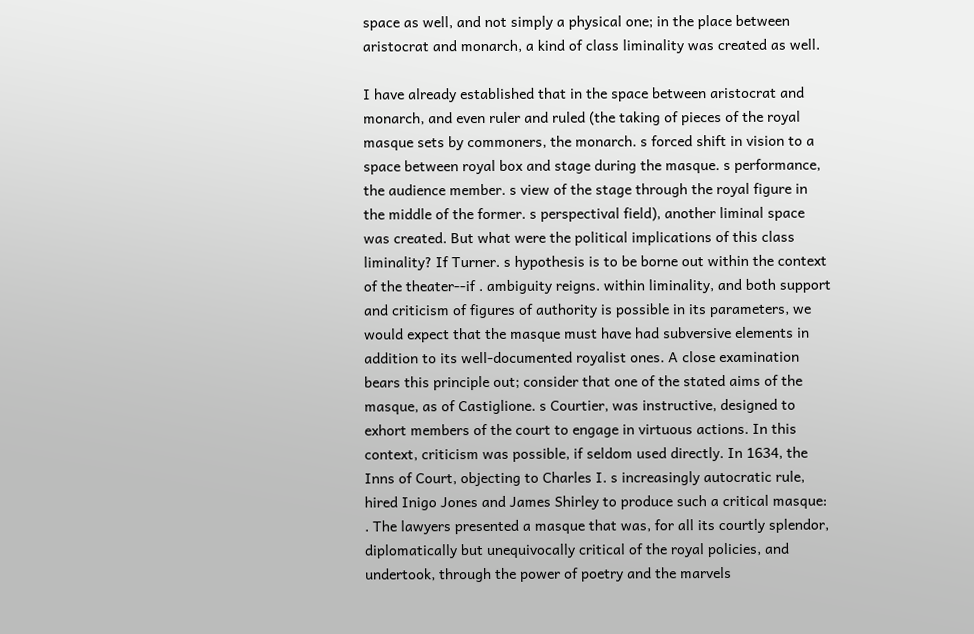space as well, and not simply a physical one; in the place between aristocrat and monarch, a kind of class liminality was created as well.

I have already established that in the space between aristocrat and monarch, and even ruler and ruled (the taking of pieces of the royal masque sets by commoners, the monarch. s forced shift in vision to a space between royal box and stage during the masque. s performance, the audience member. s view of the stage through the royal figure in the middle of the former. s perspectival field), another liminal space was created. But what were the political implications of this class liminality? If Turner. s hypothesis is to be borne out within the context of the theater--if . ambiguity reigns. within liminality, and both support and criticism of figures of authority is possible in its parameters, we would expect that the masque must have had subversive elements in addition to its well-documented royalist ones. A close examination bears this principle out; consider that one of the stated aims of the masque, as of Castiglione. s Courtier, was instructive, designed to exhort members of the court to engage in virtuous actions. In this context, criticism was possible, if seldom used directly. In 1634, the Inns of Court, objecting to Charles I. s increasingly autocratic rule, hired Inigo Jones and James Shirley to produce such a critical masque: . The lawyers presented a masque that was, for all its courtly splendor, diplomatically but unequivocally critical of the royal policies, and undertook, through the power of poetry and the marvels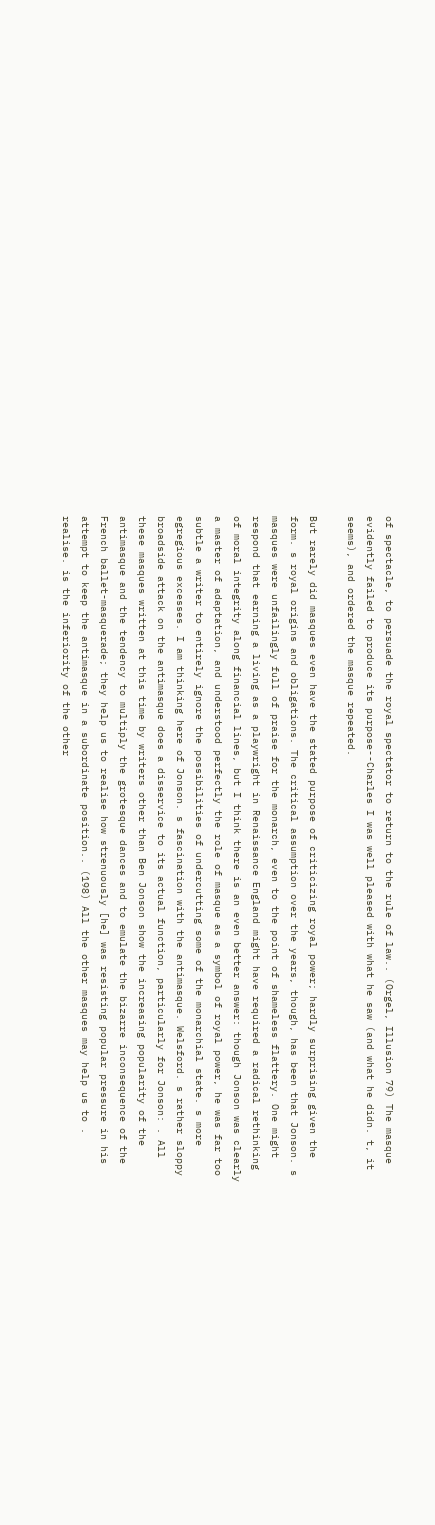of spectacle, to persuade the royal spectator to return to the rule of law.. (Orgel, Illusion 79) The masque evidently failed to produce its purpose--Charles I was well pleased with what he saw (and what he didn. t, it seems), and ordered the masque repeated.

But rarely did masques even have the stated purpose of criticizing royal power; hardly surprising given the form. s royal origins and obligations. The critical assumption over the years, though, has been that Jonson. s masques were unfailingly full of praise for the monarch, even to the point of shameless flattery. One might respond that earning a living as a playwright in Renaissance England might have required a radical rethinking of moral integrity along financial lines, but I think there is an even better answer: though Jonson was clearly a master of adaptation, and understood perfectly the role of masque as a symbol of royal power, he was far too subtle a writer to entirely ignore the possibilities of undercutting some of the monarchial state. s more egregious excesses. I am thinking here of Jonson. s fascination with the antimasque. Welsford. s rather sloppy broadside attack on the antimasque does a disservice to its actual function, particularly for Jonson: . All these masques written at this time by writers other than Ben Jonson show the increasing popularity of the antimasque and the tendency to multiply the grotesque dances and to emulate the bizarre inconsequence of the French ballet-masquerade; they help us to realise how strenuously [he] was resisting popular pressure in his attempt to keep the antimasque in a subordinate position.. (198) All the other masques may help us to . realise. is the inferiority of the other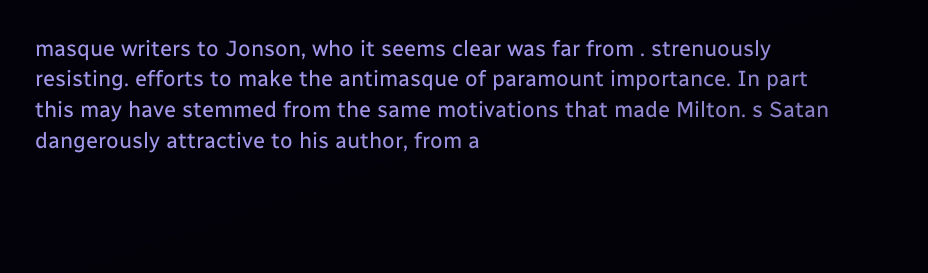masque writers to Jonson, who it seems clear was far from . strenuously resisting. efforts to make the antimasque of paramount importance. In part this may have stemmed from the same motivations that made Milton. s Satan dangerously attractive to his author, from a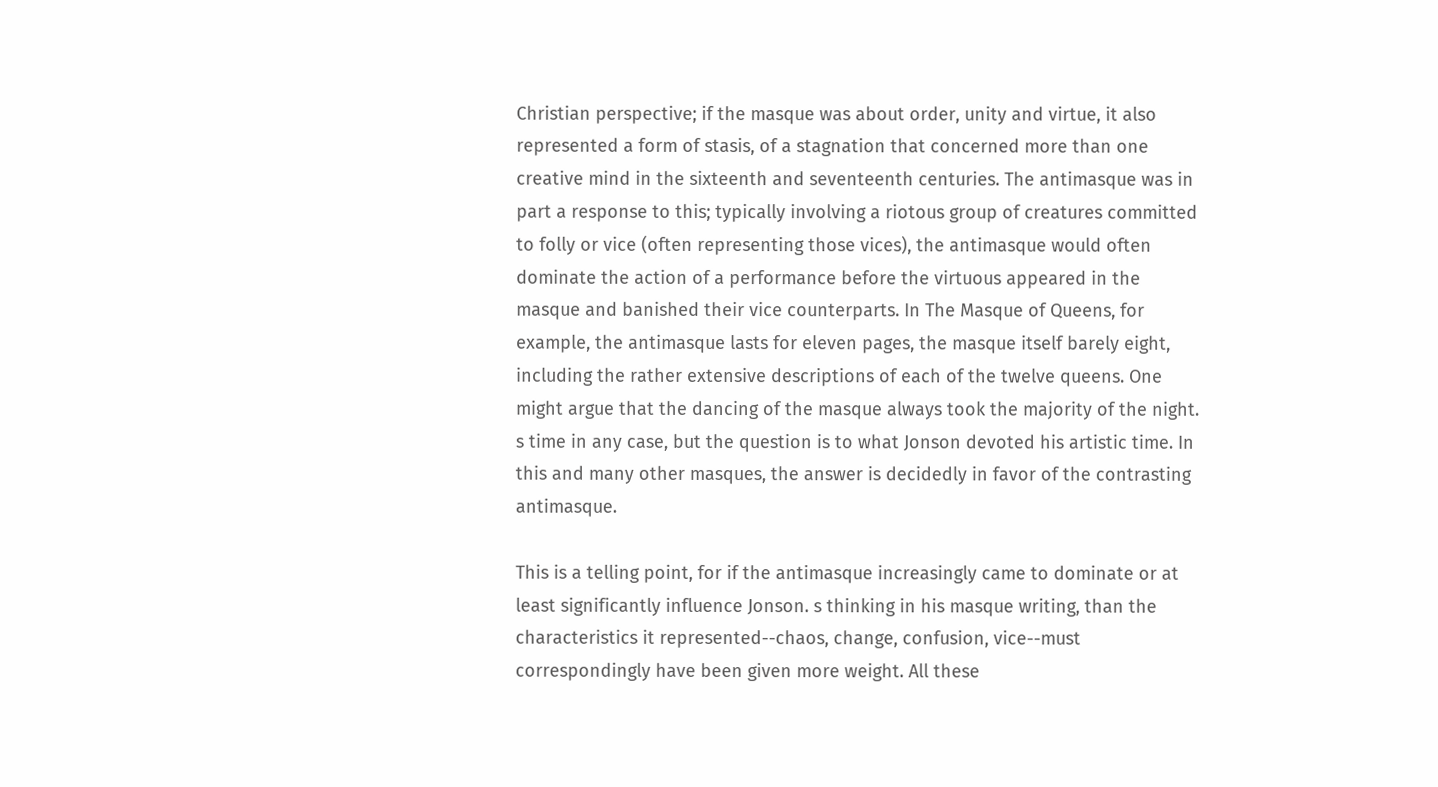Christian perspective; if the masque was about order, unity and virtue, it also represented a form of stasis, of a stagnation that concerned more than one creative mind in the sixteenth and seventeenth centuries. The antimasque was in part a response to this; typically involving a riotous group of creatures committed to folly or vice (often representing those vices), the antimasque would often dominate the action of a performance before the virtuous appeared in the masque and banished their vice counterparts. In The Masque of Queens, for example, the antimasque lasts for eleven pages, the masque itself barely eight, including the rather extensive descriptions of each of the twelve queens. One might argue that the dancing of the masque always took the majority of the night. s time in any case, but the question is to what Jonson devoted his artistic time. In this and many other masques, the answer is decidedly in favor of the contrasting antimasque.

This is a telling point, for if the antimasque increasingly came to dominate or at least significantly influence Jonson. s thinking in his masque writing, than the characteristics it represented--chaos, change, confusion, vice--must correspondingly have been given more weight. All these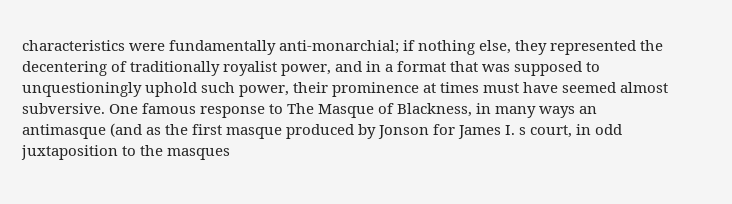characteristics were fundamentally anti-monarchial; if nothing else, they represented the decentering of traditionally royalist power, and in a format that was supposed to unquestioningly uphold such power, their prominence at times must have seemed almost subversive. One famous response to The Masque of Blackness, in many ways an antimasque (and as the first masque produced by Jonson for James I. s court, in odd juxtaposition to the masques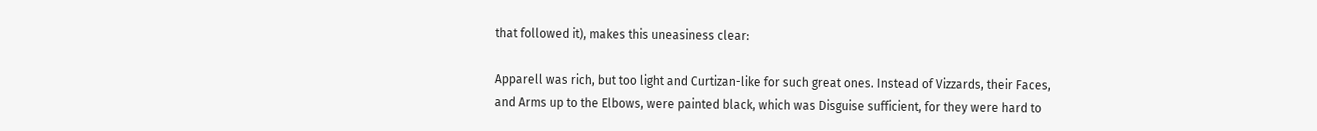that followed it), makes this uneasiness clear:

Apparell was rich, but too light and Curtizan-like for such great ones. Instead of Vizzards, their Faces, and Arms up to the Elbows, were painted black, which was Disguise sufficient, for they were hard to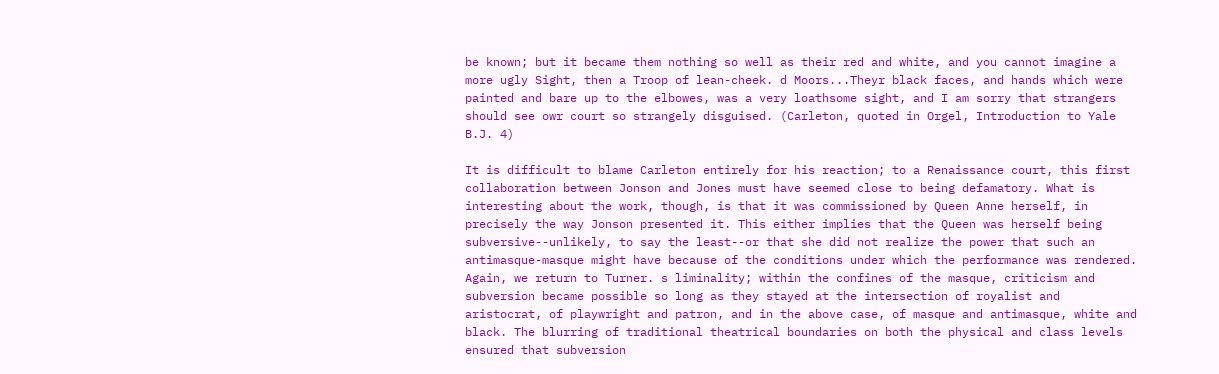be known; but it became them nothing so well as their red and white, and you cannot imagine a more ugly Sight, then a Troop of lean-cheek. d Moors...Theyr black faces, and hands which were painted and bare up to the elbowes, was a very loathsome sight, and I am sorry that strangers should see owr court so strangely disguised. (Carleton, quoted in Orgel, Introduction to Yale B.J. 4)

It is difficult to blame Carleton entirely for his reaction; to a Renaissance court, this first collaboration between Jonson and Jones must have seemed close to being defamatory. What is interesting about the work, though, is that it was commissioned by Queen Anne herself, in precisely the way Jonson presented it. This either implies that the Queen was herself being subversive--unlikely, to say the least--or that she did not realize the power that such an antimasque-masque might have because of the conditions under which the performance was rendered. Again, we return to Turner. s liminality; within the confines of the masque, criticism and subversion became possible so long as they stayed at the intersection of royalist and aristocrat, of playwright and patron, and in the above case, of masque and antimasque, white and black. The blurring of traditional theatrical boundaries on both the physical and class levels ensured that subversion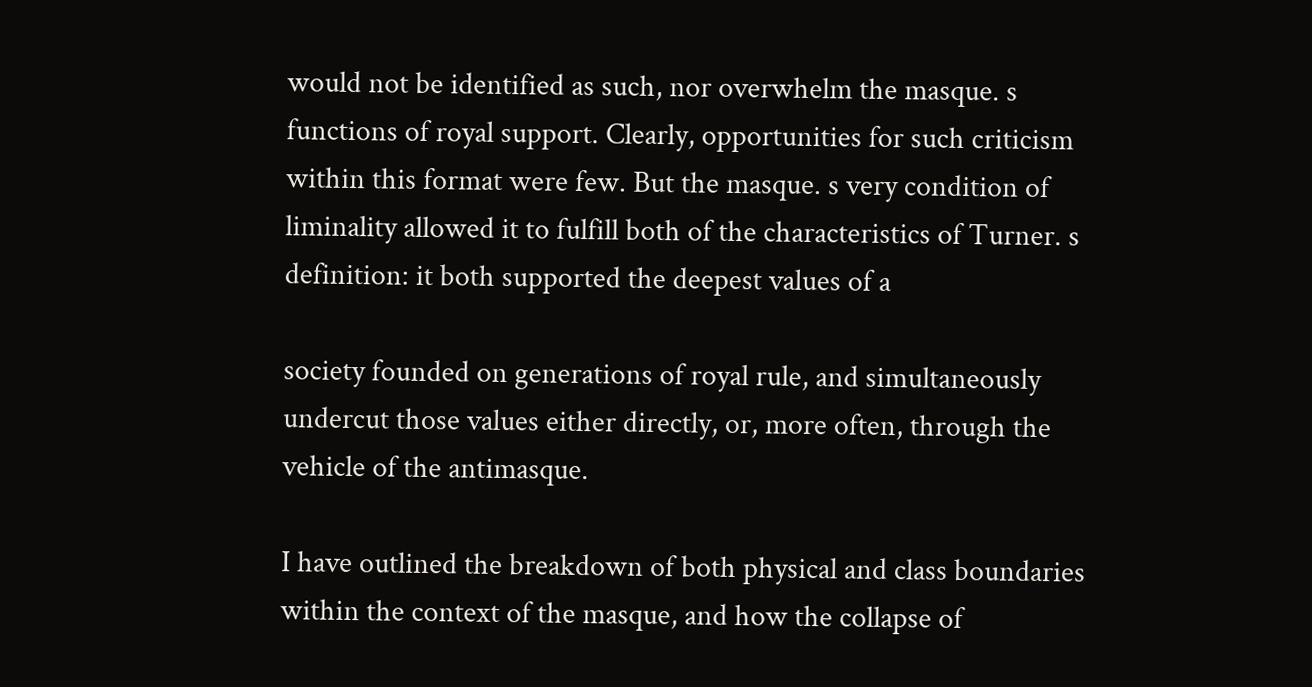would not be identified as such, nor overwhelm the masque. s functions of royal support. Clearly, opportunities for such criticism within this format were few. But the masque. s very condition of liminality allowed it to fulfill both of the characteristics of Turner. s definition: it both supported the deepest values of a

society founded on generations of royal rule, and simultaneously undercut those values either directly, or, more often, through the vehicle of the antimasque.

I have outlined the breakdown of both physical and class boundaries within the context of the masque, and how the collapse of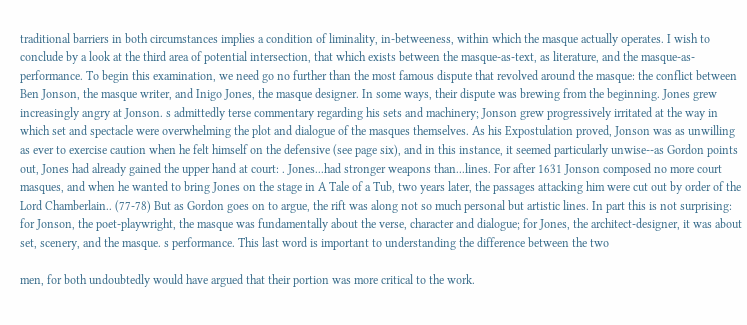traditional barriers in both circumstances implies a condition of liminality, in-betweeness, within which the masque actually operates. I wish to conclude by a look at the third area of potential intersection, that which exists between the masque-as-text, as literature, and the masque-as-performance. To begin this examination, we need go no further than the most famous dispute that revolved around the masque: the conflict between Ben Jonson, the masque writer, and Inigo Jones, the masque designer. In some ways, their dispute was brewing from the beginning. Jones grew increasingly angry at Jonson. s admittedly terse commentary regarding his sets and machinery; Jonson grew progressively irritated at the way in which set and spectacle were overwhelming the plot and dialogue of the masques themselves. As his Expostulation proved, Jonson was as unwilling as ever to exercise caution when he felt himself on the defensive (see page six), and in this instance, it seemed particularly unwise--as Gordon points out, Jones had already gained the upper hand at court: . Jones...had stronger weapons than...lines. For after 1631 Jonson composed no more court masques, and when he wanted to bring Jones on the stage in A Tale of a Tub, two years later, the passages attacking him were cut out by order of the Lord Chamberlain.. (77-78) But as Gordon goes on to argue, the rift was along not so much personal but artistic lines. In part this is not surprising: for Jonson, the poet-playwright, the masque was fundamentally about the verse, character and dialogue; for Jones, the architect-designer, it was about set, scenery, and the masque. s performance. This last word is important to understanding the difference between the two

men, for both undoubtedly would have argued that their portion was more critical to the work.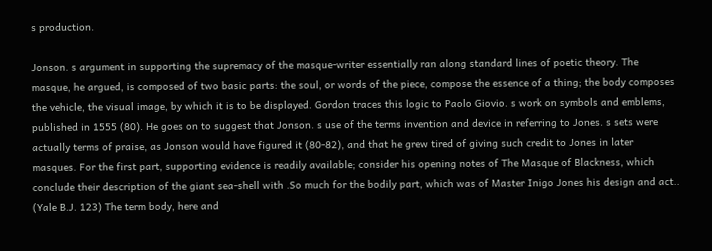s production.

Jonson. s argument in supporting the supremacy of the masque-writer essentially ran along standard lines of poetic theory. The masque, he argued, is composed of two basic parts: the soul, or words of the piece, compose the essence of a thing; the body composes the vehicle, the visual image, by which it is to be displayed. Gordon traces this logic to Paolo Giovio. s work on symbols and emblems, published in 1555 (80). He goes on to suggest that Jonson. s use of the terms invention and device in referring to Jones. s sets were actually terms of praise, as Jonson would have figured it (80-82), and that he grew tired of giving such credit to Jones in later masques. For the first part, supporting evidence is readily available; consider his opening notes of The Masque of Blackness, which conclude their description of the giant sea-shell with .So much for the bodily part, which was of Master Inigo Jones his design and act.. (Yale B.J. 123) The term body, here and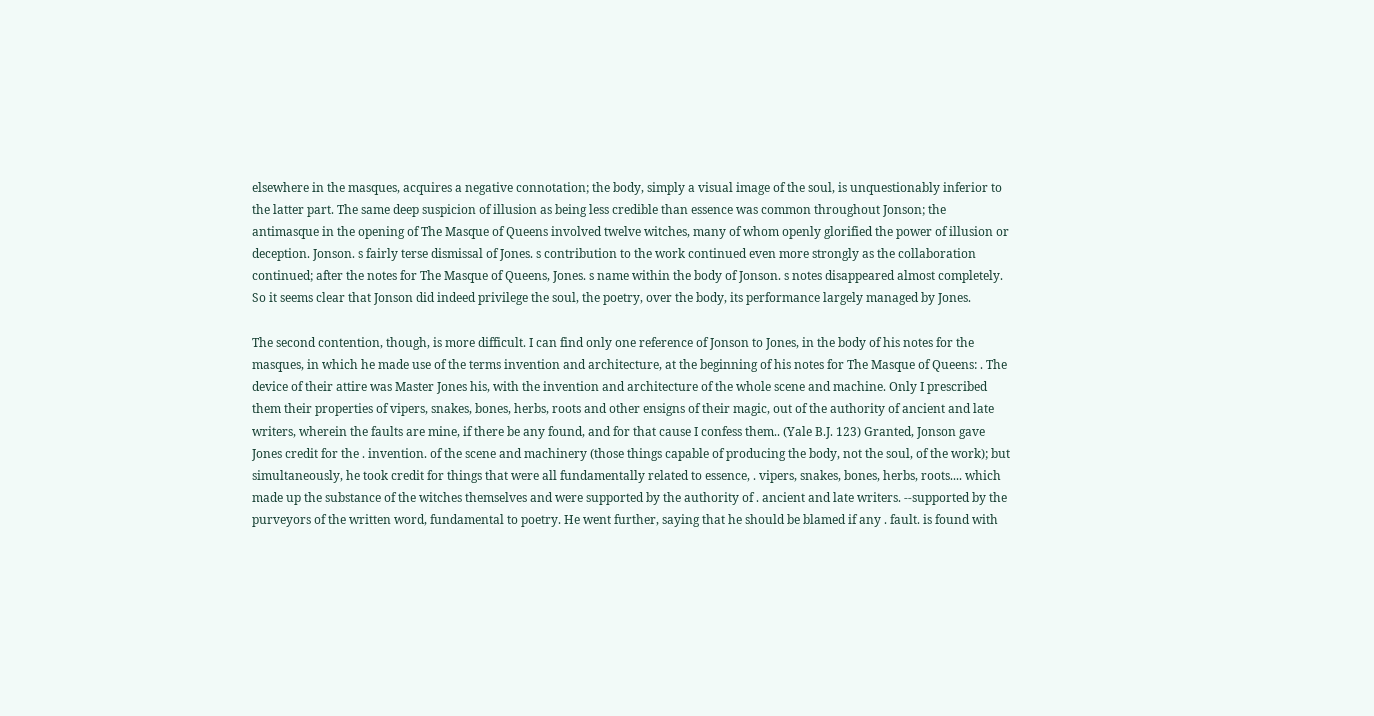elsewhere in the masques, acquires a negative connotation; the body, simply a visual image of the soul, is unquestionably inferior to the latter part. The same deep suspicion of illusion as being less credible than essence was common throughout Jonson; the antimasque in the opening of The Masque of Queens involved twelve witches, many of whom openly glorified the power of illusion or deception. Jonson. s fairly terse dismissal of Jones. s contribution to the work continued even more strongly as the collaboration continued; after the notes for The Masque of Queens, Jones. s name within the body of Jonson. s notes disappeared almost completely. So it seems clear that Jonson did indeed privilege the soul, the poetry, over the body, its performance largely managed by Jones.

The second contention, though, is more difficult. I can find only one reference of Jonson to Jones, in the body of his notes for the masques, in which he made use of the terms invention and architecture, at the beginning of his notes for The Masque of Queens: . The device of their attire was Master Jones his, with the invention and architecture of the whole scene and machine. Only I prescribed them their properties of vipers, snakes, bones, herbs, roots and other ensigns of their magic, out of the authority of ancient and late writers, wherein the faults are mine, if there be any found, and for that cause I confess them.. (Yale B.J. 123) Granted, Jonson gave Jones credit for the . invention. of the scene and machinery (those things capable of producing the body, not the soul, of the work); but simultaneously, he took credit for things that were all fundamentally related to essence, . vipers, snakes, bones, herbs, roots.... which made up the substance of the witches themselves and were supported by the authority of . ancient and late writers. --supported by the purveyors of the written word, fundamental to poetry. He went further, saying that he should be blamed if any . fault. is found with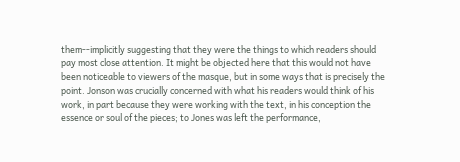them--implicitly suggesting that they were the things to which readers should pay most close attention. It might be objected here that this would not have been noticeable to viewers of the masque, but in some ways that is precisely the point. Jonson was crucially concerned with what his readers would think of his work, in part because they were working with the text, in his conception the essence or soul of the pieces; to Jones was left the performance,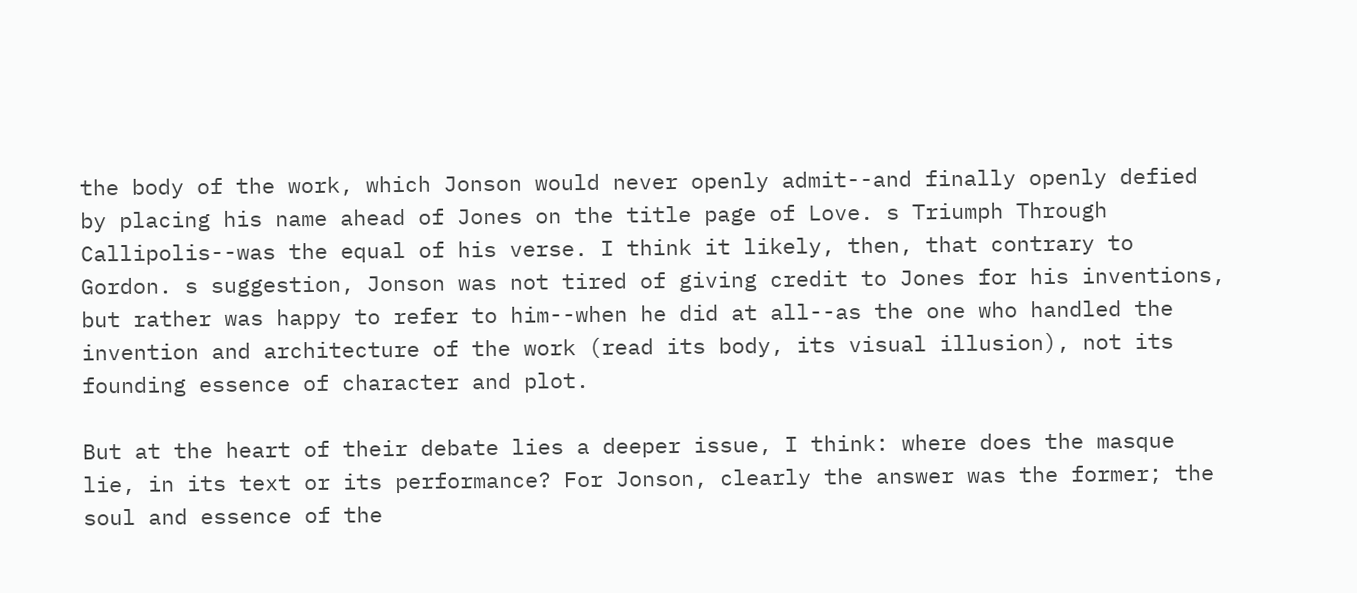the body of the work, which Jonson would never openly admit--and finally openly defied by placing his name ahead of Jones on the title page of Love. s Triumph Through Callipolis--was the equal of his verse. I think it likely, then, that contrary to Gordon. s suggestion, Jonson was not tired of giving credit to Jones for his inventions, but rather was happy to refer to him--when he did at all--as the one who handled the invention and architecture of the work (read its body, its visual illusion), not its founding essence of character and plot.

But at the heart of their debate lies a deeper issue, I think: where does the masque lie, in its text or its performance? For Jonson, clearly the answer was the former; the soul and essence of the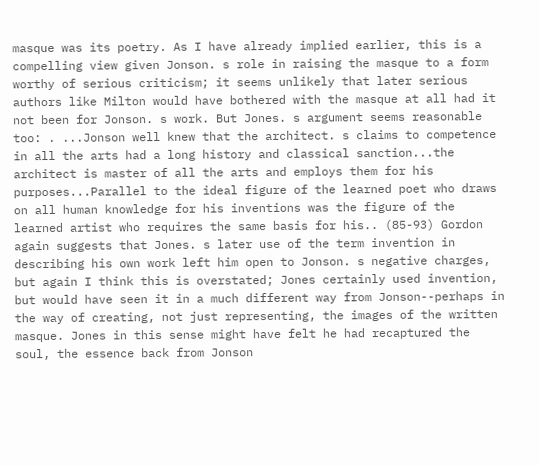masque was its poetry. As I have already implied earlier, this is a compelling view given Jonson. s role in raising the masque to a form worthy of serious criticism; it seems unlikely that later serious authors like Milton would have bothered with the masque at all had it not been for Jonson. s work. But Jones. s argument seems reasonable too: . ...Jonson well knew that the architect. s claims to competence in all the arts had a long history and classical sanction...the architect is master of all the arts and employs them for his purposes...Parallel to the ideal figure of the learned poet who draws on all human knowledge for his inventions was the figure of the learned artist who requires the same basis for his.. (85-93) Gordon again suggests that Jones. s later use of the term invention in describing his own work left him open to Jonson. s negative charges, but again I think this is overstated; Jones certainly used invention, but would have seen it in a much different way from Jonson--perhaps in the way of creating, not just representing, the images of the written masque. Jones in this sense might have felt he had recaptured the soul, the essence back from Jonson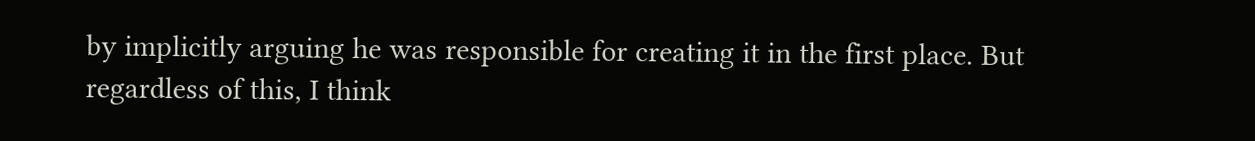by implicitly arguing he was responsible for creating it in the first place. But regardless of this, I think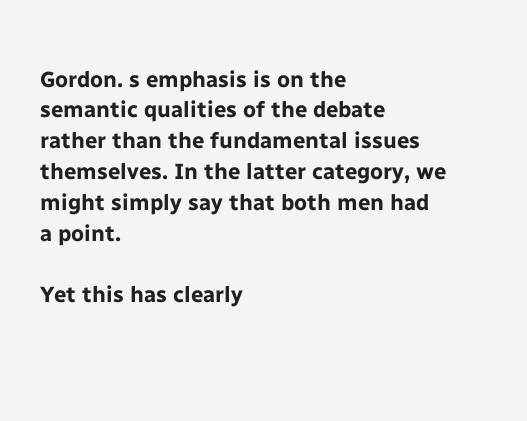Gordon. s emphasis is on the semantic qualities of the debate rather than the fundamental issues themselves. In the latter category, we might simply say that both men had a point.

Yet this has clearly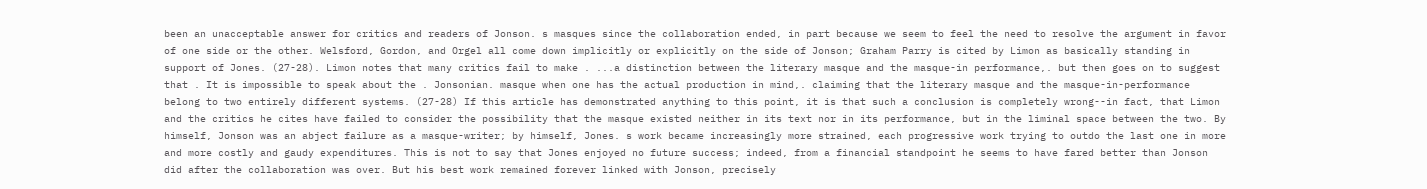been an unacceptable answer for critics and readers of Jonson. s masques since the collaboration ended, in part because we seem to feel the need to resolve the argument in favor of one side or the other. Welsford, Gordon, and Orgel all come down implicitly or explicitly on the side of Jonson; Graham Parry is cited by Limon as basically standing in support of Jones. (27-28). Limon notes that many critics fail to make . ...a distinction between the literary masque and the masque-in performance,. but then goes on to suggest that . It is impossible to speak about the . Jonsonian. masque when one has the actual production in mind,. claiming that the literary masque and the masque-in-performance belong to two entirely different systems. (27-28) If this article has demonstrated anything to this point, it is that such a conclusion is completely wrong--in fact, that Limon and the critics he cites have failed to consider the possibility that the masque existed neither in its text nor in its performance, but in the liminal space between the two. By himself, Jonson was an abject failure as a masque-writer; by himself, Jones. s work became increasingly more strained, each progressive work trying to outdo the last one in more and more costly and gaudy expenditures. This is not to say that Jones enjoyed no future success; indeed, from a financial standpoint he seems to have fared better than Jonson did after the collaboration was over. But his best work remained forever linked with Jonson, precisely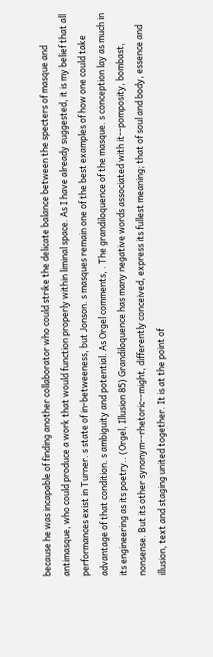because he was incapable of finding another collaborator who could strike the delicate balance between the specters of masque and antimasque, who could produce a work that would function properly within liminal space. As I have already suggested, it is my belief that all performances exist in Turner. s state of in-betweeness, but Jonson. s masques remain one of the best examples of how one could take advantage of that condition. s ambiguity and potential. As Orgel comments, . The grandiloquence of the masque. s conception lay as much in its engineering as its poetry.. (Orgel, Illusion 85) Grandiloquence has many negative words associated with it--pomposity, bombast, nonsense. But its other synonym--rhetoric--might, differently conceived, express its fullest meaning; that of soul and body, essence and illusion, text and staging united together. It is at the point of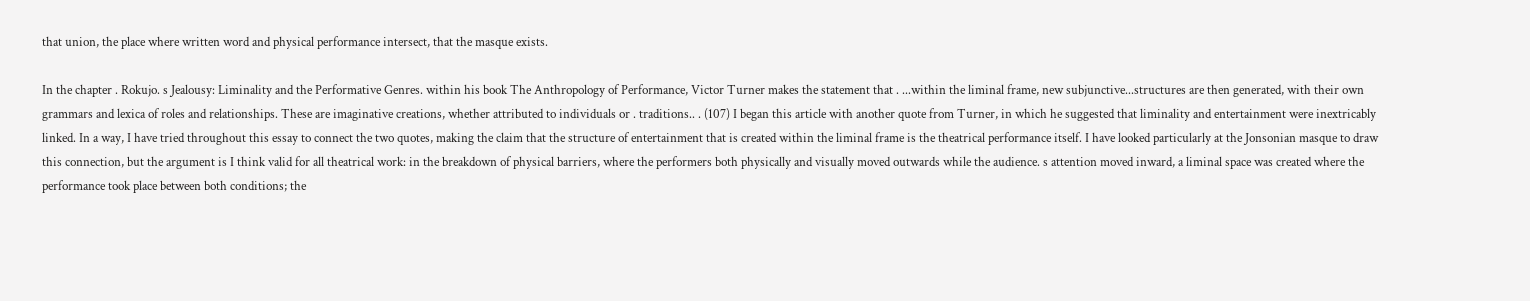that union, the place where written word and physical performance intersect, that the masque exists.

In the chapter . Rokujo. s Jealousy: Liminality and the Performative Genres. within his book The Anthropology of Performance, Victor Turner makes the statement that . ...within the liminal frame, new subjunctive...structures are then generated, with their own grammars and lexica of roles and relationships. These are imaginative creations, whether attributed to individuals or . traditions.. . (107) I began this article with another quote from Turner, in which he suggested that liminality and entertainment were inextricably linked. In a way, I have tried throughout this essay to connect the two quotes, making the claim that the structure of entertainment that is created within the liminal frame is the theatrical performance itself. I have looked particularly at the Jonsonian masque to draw this connection, but the argument is I think valid for all theatrical work: in the breakdown of physical barriers, where the performers both physically and visually moved outwards while the audience. s attention moved inward, a liminal space was created where the performance took place between both conditions; the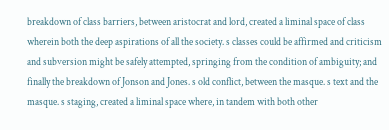breakdown of class barriers, between aristocrat and lord, created a liminal space of class wherein both the deep aspirations of all the society. s classes could be affirmed and criticism and subversion might be safely attempted, springing from the condition of ambiguity; and finally the breakdown of Jonson and Jones. s old conflict, between the masque. s text and the masque. s staging, created a liminal space where, in tandem with both other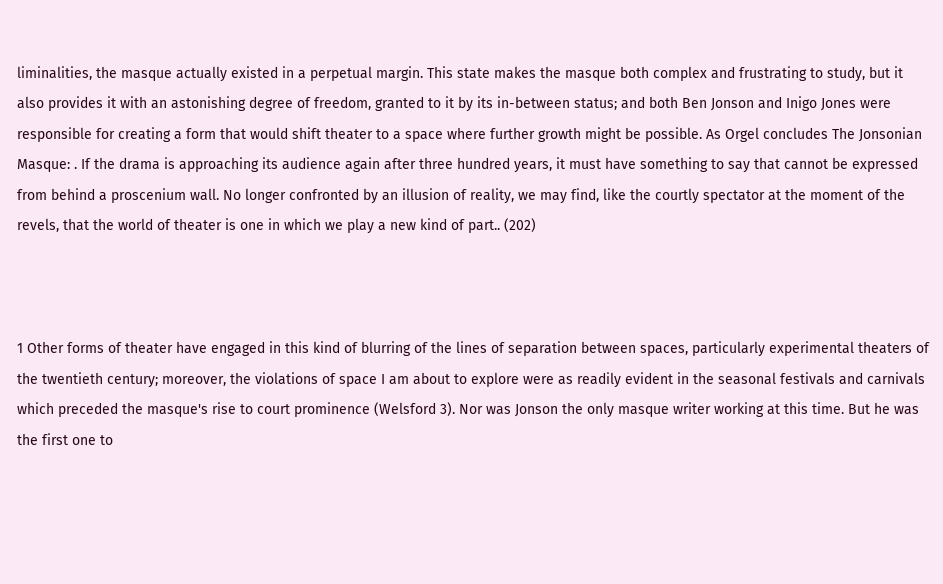liminalities, the masque actually existed in a perpetual margin. This state makes the masque both complex and frustrating to study, but it also provides it with an astonishing degree of freedom, granted to it by its in-between status; and both Ben Jonson and Inigo Jones were responsible for creating a form that would shift theater to a space where further growth might be possible. As Orgel concludes The Jonsonian Masque: . If the drama is approaching its audience again after three hundred years, it must have something to say that cannot be expressed from behind a proscenium wall. No longer confronted by an illusion of reality, we may find, like the courtly spectator at the moment of the revels, that the world of theater is one in which we play a new kind of part.. (202)



1 Other forms of theater have engaged in this kind of blurring of the lines of separation between spaces, particularly experimental theaters of the twentieth century; moreover, the violations of space I am about to explore were as readily evident in the seasonal festivals and carnivals which preceded the masque's rise to court prominence (Welsford 3). Nor was Jonson the only masque writer working at this time. But he was the first one to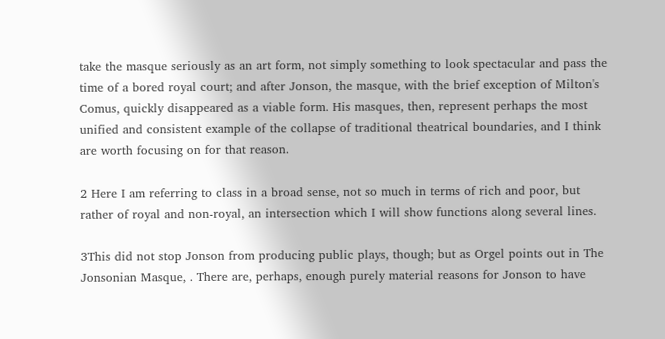take the masque seriously as an art form, not simply something to look spectacular and pass the time of a bored royal court; and after Jonson, the masque, with the brief exception of Milton's Comus, quickly disappeared as a viable form. His masques, then, represent perhaps the most unified and consistent example of the collapse of traditional theatrical boundaries, and I think are worth focusing on for that reason.

2 Here I am referring to class in a broad sense, not so much in terms of rich and poor, but rather of royal and non-royal, an intersection which I will show functions along several lines.

3This did not stop Jonson from producing public plays, though; but as Orgel points out in The Jonsonian Masque, . There are, perhaps, enough purely material reasons for Jonson to have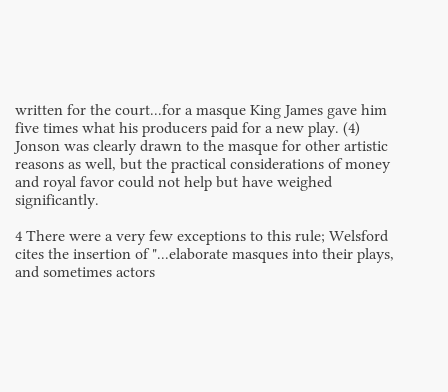written for the court...for a masque King James gave him five times what his producers paid for a new play. (4) Jonson was clearly drawn to the masque for other artistic reasons as well, but the practical considerations of money and royal favor could not help but have weighed significantly.

4 There were a very few exceptions to this rule; Welsford cites the insertion of "...elaborate masques into their plays, and sometimes actors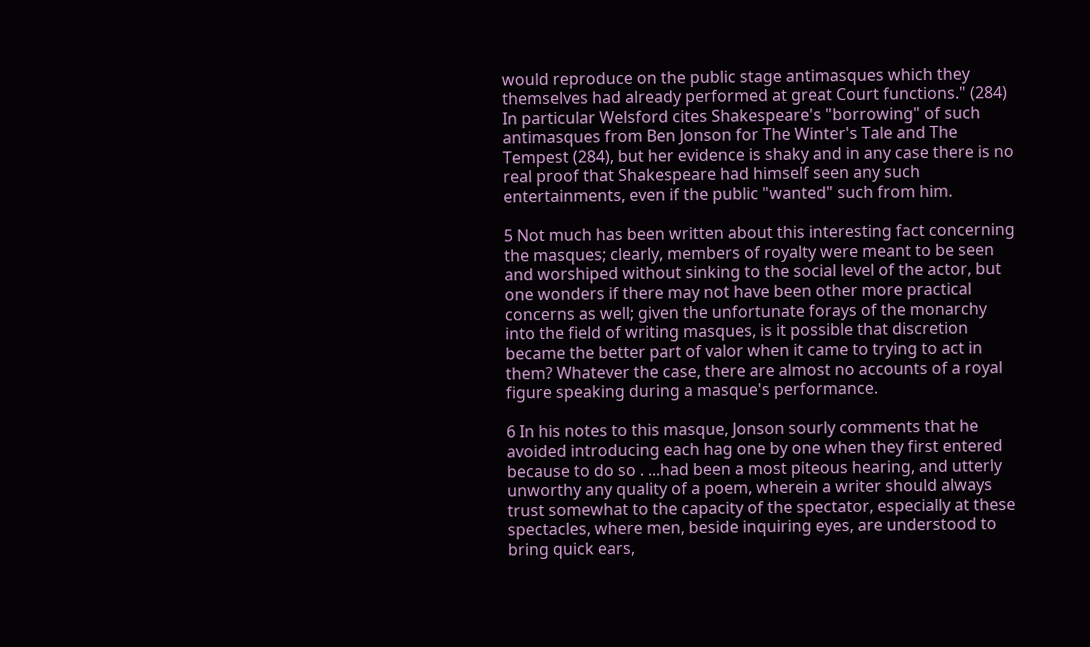would reproduce on the public stage antimasques which they themselves had already performed at great Court functions." (284) In particular Welsford cites Shakespeare's "borrowing" of such antimasques from Ben Jonson for The Winter's Tale and The Tempest (284), but her evidence is shaky and in any case there is no real proof that Shakespeare had himself seen any such entertainments, even if the public "wanted" such from him.

5 Not much has been written about this interesting fact concerning the masques; clearly, members of royalty were meant to be seen and worshiped without sinking to the social level of the actor, but one wonders if there may not have been other more practical concerns as well; given the unfortunate forays of the monarchy into the field of writing masques, is it possible that discretion became the better part of valor when it came to trying to act in them? Whatever the case, there are almost no accounts of a royal figure speaking during a masque's performance.

6 In his notes to this masque, Jonson sourly comments that he avoided introducing each hag one by one when they first entered because to do so . ...had been a most piteous hearing, and utterly unworthy any quality of a poem, wherein a writer should always trust somewhat to the capacity of the spectator, especially at these spectacles, where men, beside inquiring eyes, are understood to bring quick ears,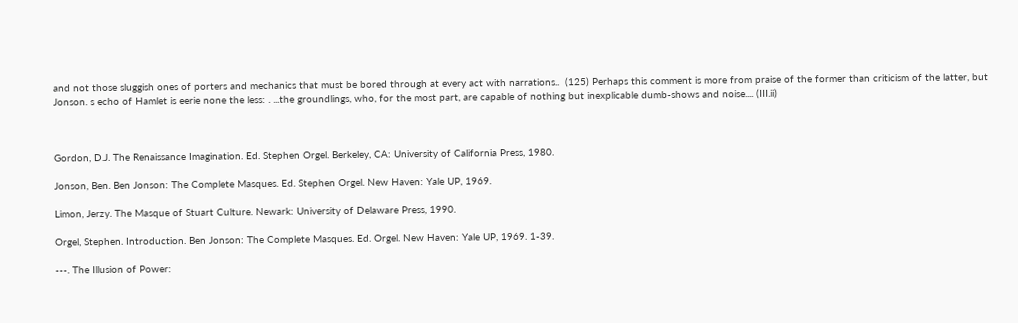and not those sluggish ones of porters and mechanics that must be bored through at every act with narrations..  (125) Perhaps this comment is more from praise of the former than criticism of the latter, but Jonson. s echo of Hamlet is eerie none the less: . ...the groundlings, who, for the most part, are capable of nothing but inexplicable dumb-shows and noise.... (III.ii)



Gordon, D.J. The Renaissance Imagination. Ed. Stephen Orgel. Berkeley, CA: University of California Press, 1980.

Jonson, Ben. Ben Jonson: The Complete Masques. Ed. Stephen Orgel. New Haven: Yale UP, 1969.

Limon, Jerzy. The Masque of Stuart Culture. Newark: University of Delaware Press, 1990.

Orgel, Stephen. Introduction. Ben Jonson: The Complete Masques. Ed. Orgel. New Haven: Yale UP, 1969. 1-39.

---. The Illusion of Power: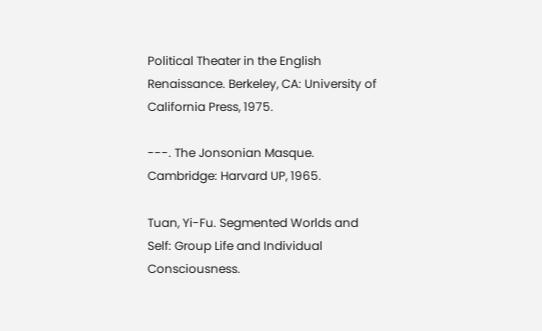Political Theater in the English Renaissance. Berkeley, CA: University of California Press, 1975.

---. The Jonsonian Masque. Cambridge: Harvard UP, 1965.

Tuan, Yi-Fu. Segmented Worlds and Self: Group Life and Individual Consciousness.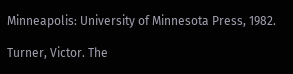Minneapolis: University of Minnesota Press, 1982.

Turner, Victor. The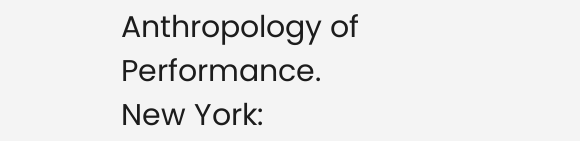Anthropology of Performance. New York: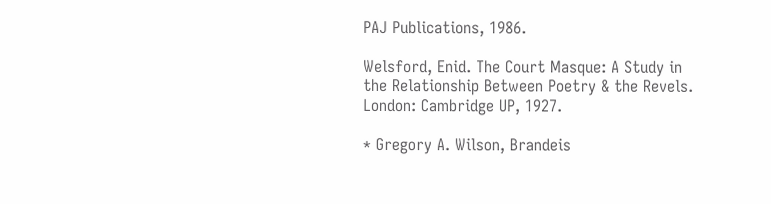PAJ Publications, 1986.

Welsford, Enid. The Court Masque: A Study in the Relationship Between Poetry & the Revels. London: Cambridge UP, 1927.

* Gregory A. Wilson, Brandeis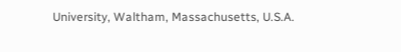University, Waltham, Massachusetts, U.S.A.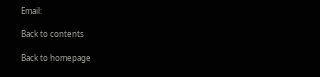Email:

Back to contents

Back to homepage